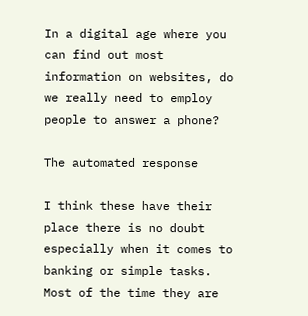In a digital age where you can find out most information on websites, do we really need to employ people to answer a phone?

The automated response

I think these have their place there is no doubt especially when it comes to banking or simple tasks. Most of the time they are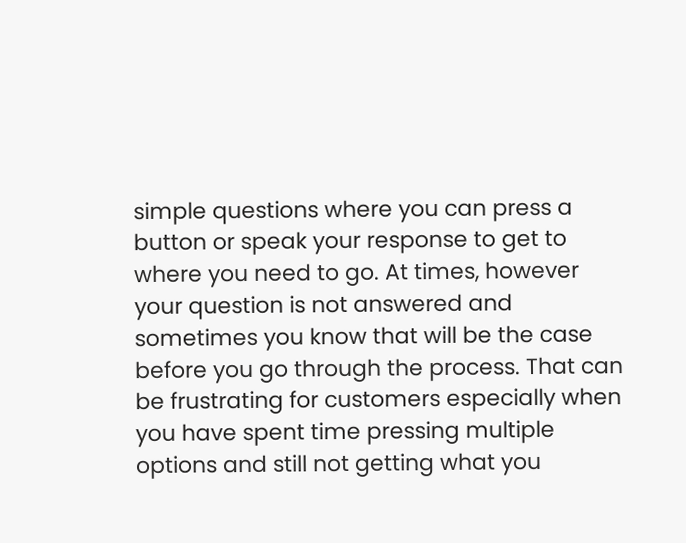simple questions where you can press a button or speak your response to get to where you need to go. At times, however your question is not answered and sometimes you know that will be the case before you go through the process. That can be frustrating for customers especially when you have spent time pressing multiple options and still not getting what you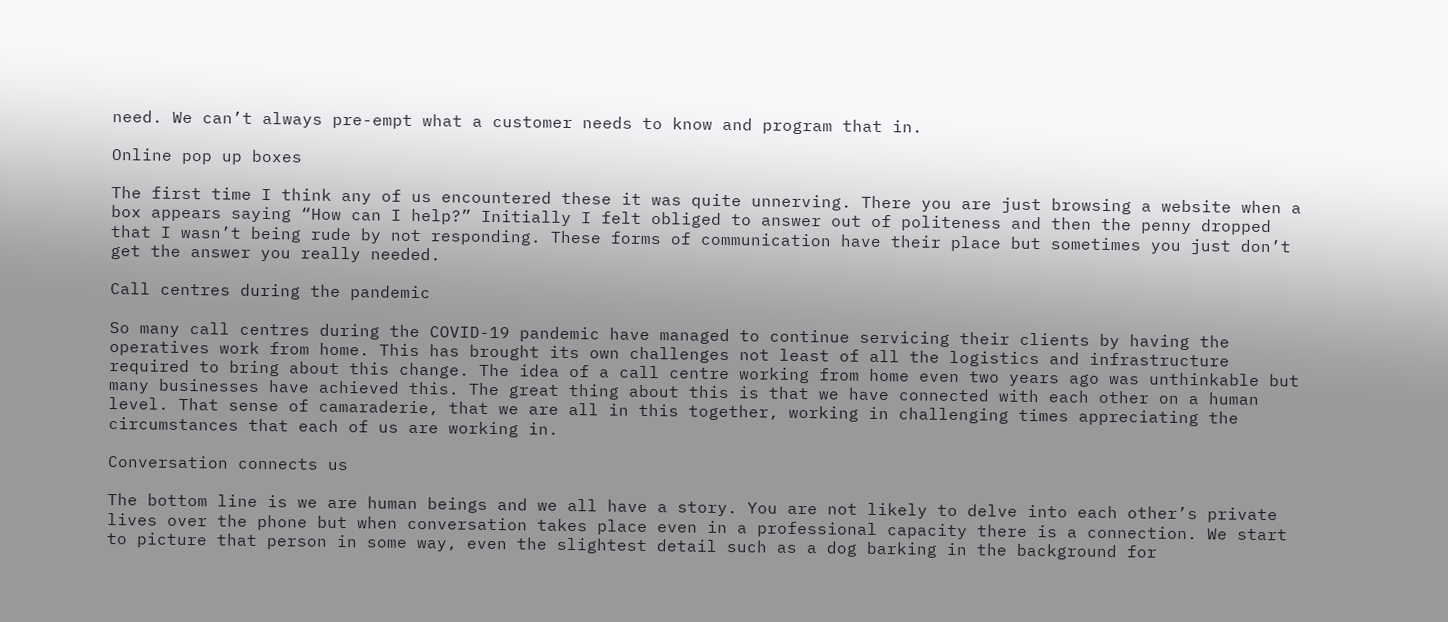need. We can’t always pre-empt what a customer needs to know and program that in.

Online pop up boxes

The first time I think any of us encountered these it was quite unnerving. There you are just browsing a website when a box appears saying “How can I help?” Initially I felt obliged to answer out of politeness and then the penny dropped that I wasn’t being rude by not responding. These forms of communication have their place but sometimes you just don’t get the answer you really needed.

Call centres during the pandemic

So many call centres during the COVID-19 pandemic have managed to continue servicing their clients by having the operatives work from home. This has brought its own challenges not least of all the logistics and infrastructure required to bring about this change. The idea of a call centre working from home even two years ago was unthinkable but many businesses have achieved this. The great thing about this is that we have connected with each other on a human level. That sense of camaraderie, that we are all in this together, working in challenging times appreciating the circumstances that each of us are working in.

Conversation connects us

The bottom line is we are human beings and we all have a story. You are not likely to delve into each other’s private lives over the phone but when conversation takes place even in a professional capacity there is a connection. We start to picture that person in some way, even the slightest detail such as a dog barking in the background for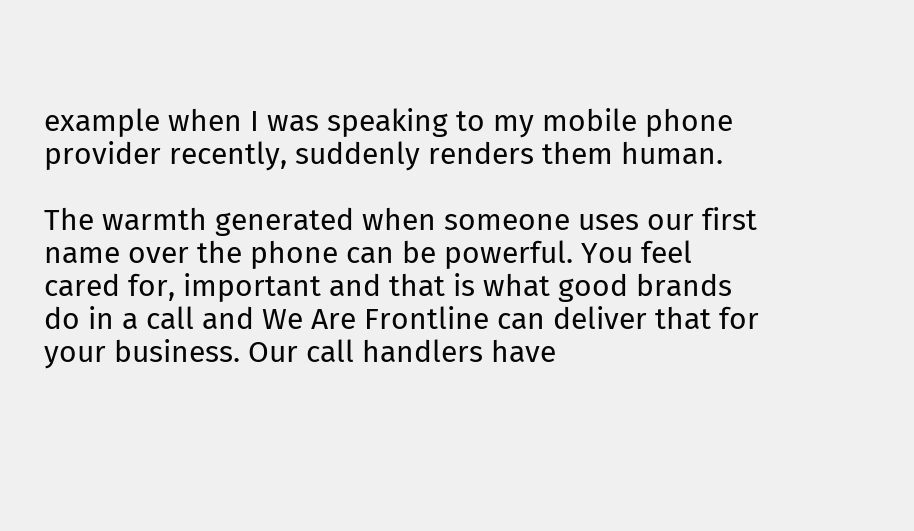example when I was speaking to my mobile phone provider recently, suddenly renders them human.

The warmth generated when someone uses our first name over the phone can be powerful. You feel cared for, important and that is what good brands do in a call and We Are Frontline can deliver that for your business. Our call handlers have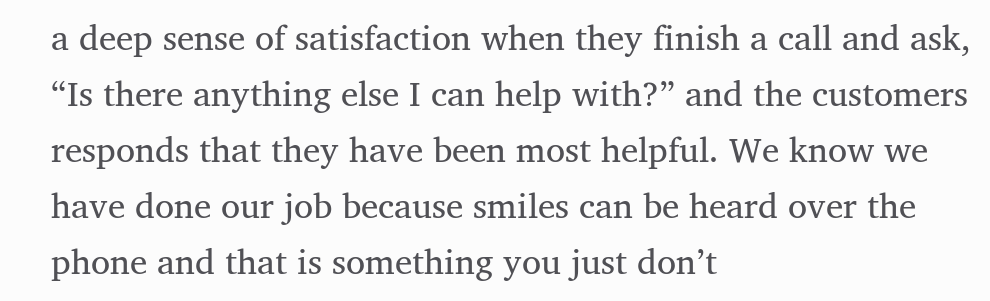a deep sense of satisfaction when they finish a call and ask, “Is there anything else I can help with?” and the customers responds that they have been most helpful. We know we have done our job because smiles can be heard over the phone and that is something you just don’t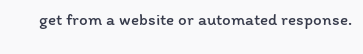get from a website or automated response.